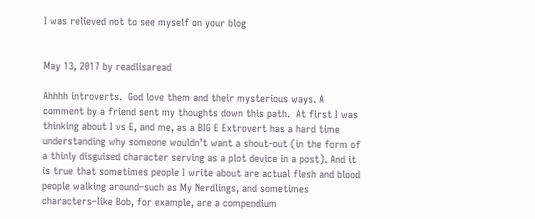I was relieved not to see myself on your blog


May 13, 2017 by readlisaread

Ahhhh introverts.  God love them and their mysterious ways. A comment by a friend sent my thoughts down this path.  At first I was thinking about I vs E, and me, as a BIG E Extrovert has a hard time understanding why someone wouldn’t want a shout-out (in the form of a thinly disguised character serving as a plot device in a post). And it is true that sometimes people I write about are actual flesh and blood people walking around–such as My Nerdlings, and sometimes characters–like Bob, for example, are a compendium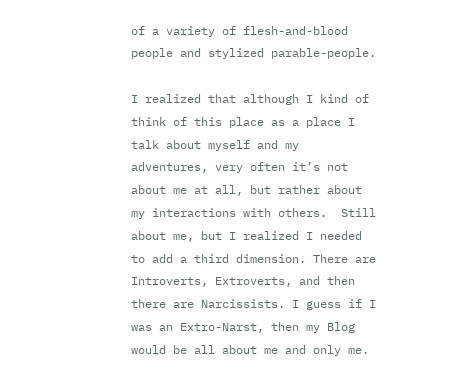of a variety of flesh-and-blood people and stylized parable-people.

I realized that although I kind of think of this place as a place I talk about myself and my adventures, very often it’s not about me at all, but rather about my interactions with others.  Still about me, but I realized I needed to add a third dimension. There are Introverts, Extroverts, and then there are Narcissists. I guess if I was an Extro-Narst, then my Blog would be all about me and only me.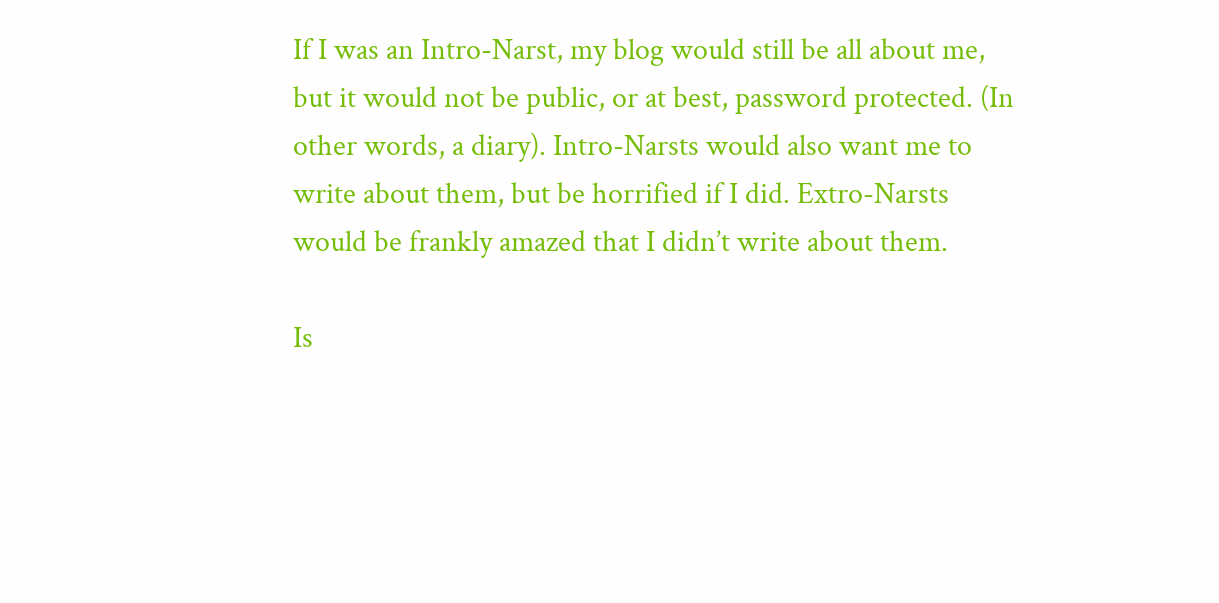If I was an Intro-Narst, my blog would still be all about me, but it would not be public, or at best, password protected. (In other words, a diary). Intro-Narsts would also want me to write about them, but be horrified if I did. Extro-Narsts would be frankly amazed that I didn’t write about them.

Is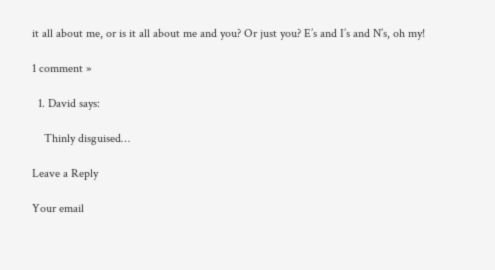it all about me, or is it all about me and you? Or just you? E’s and I’s and N’s, oh my!

1 comment »

  1. David says:

    Thinly disguised…

Leave a Reply

Your email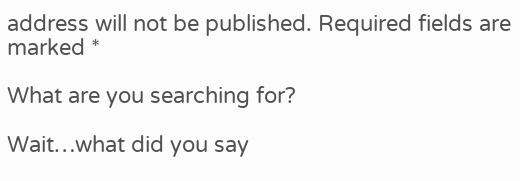address will not be published. Required fields are marked *

What are you searching for?

Wait…what did you say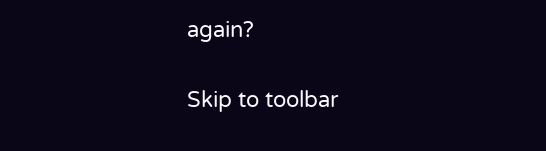again?

Skip to toolbar